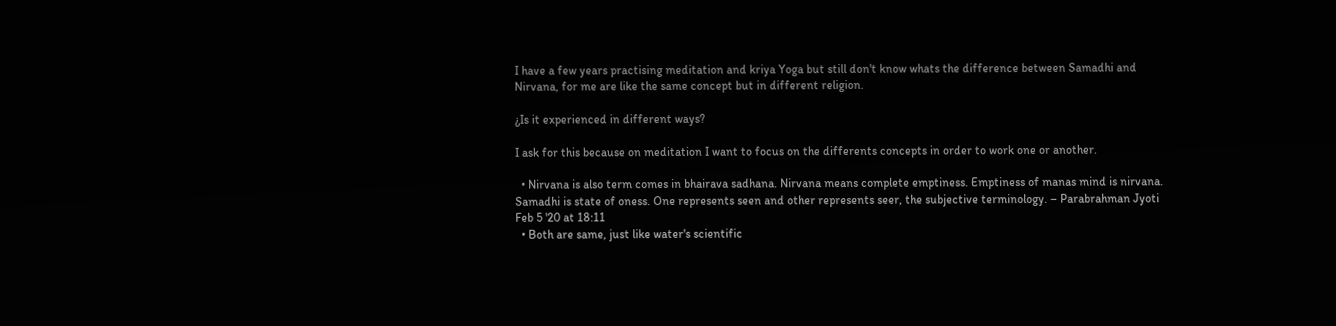I have a few years practising meditation and kriya Yoga but still don't know whats the difference between Samadhi and Nirvana, for me are like the same concept but in different religion.

¿Is it experienced in different ways?

I ask for this because on meditation I want to focus on the differents concepts in order to work one or another.

  • Nirvana is also term comes in bhairava sadhana. Nirvana means complete emptiness. Emptiness of manas mind is nirvana. Samadhi is state of oness. One represents seen and other represents seer, the subjective terminology. – Parabrahman Jyoti Feb 5 '20 at 18:11
  • Both are same, just like water's scientific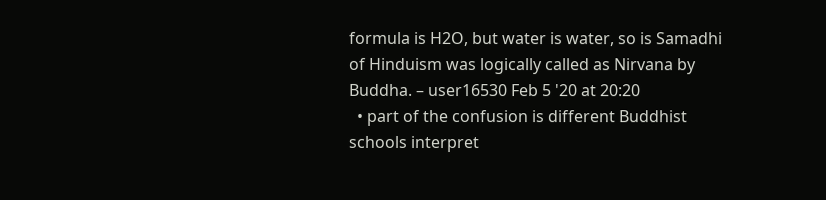formula is H2O, but water is water, so is Samadhi of Hinduism was logically called as Nirvana by Buddha. – user16530 Feb 5 '20 at 20:20
  • part of the confusion is different Buddhist schools interpret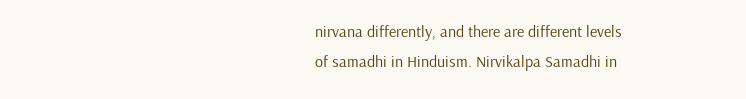nirvana differently, and there are different levels of samadhi in Hinduism. Nirvikalpa Samadhi in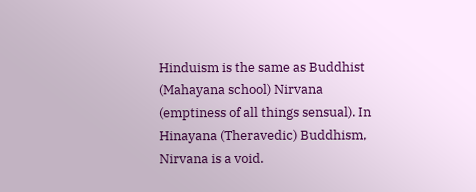Hinduism is the same as Buddhist (Mahayana school) Nirvana (emptiness of all things sensual). In Hinayana (Theravedic) Buddhism, Nirvana is a void.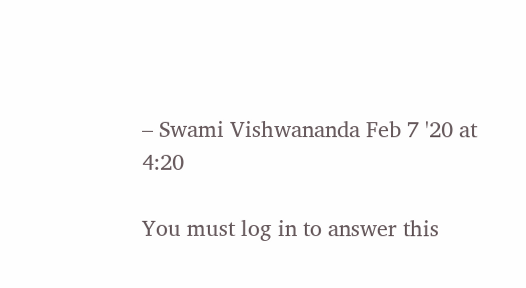– Swami Vishwananda Feb 7 '20 at 4:20

You must log in to answer this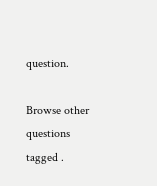question.

Browse other questions tagged .